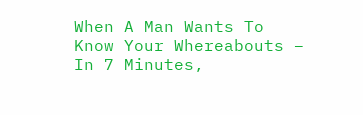When A Man Wants To Know Your Whereabouts – In 7 Minutes,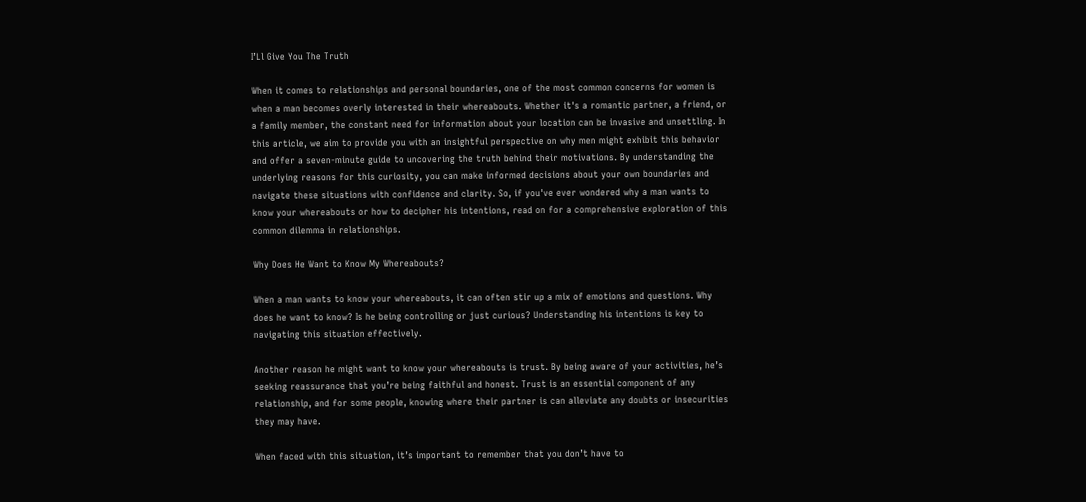I’Ll Give You The Truth

When it comes to relationships and personal boundaries, one of the most common concerns for women is when a man becomes overly interested in their whereabouts. Whether it's a romantic partner, a friend, or a family member, the constant need for information about your location can be invasive and unsettling. In this article, we aim to provide you with an insightful perspective on why men might exhibit this behavior and offer a seven-minute guide to uncovering the truth behind their motivations. By understanding the underlying reasons for this curiosity, you can make informed decisions about your own boundaries and navigate these situations with confidence and clarity. So, if you've ever wondered why a man wants to know your whereabouts or how to decipher his intentions, read on for a comprehensive exploration of this common dilemma in relationships.

Why Does He Want to Know My Whereabouts?

When a man wants to know your whereabouts, it can often stir up a mix of emotions and questions. Why does he want to know? Is he being controlling or just curious? Understanding his intentions is key to navigating this situation effectively.

Another reason he might want to know your whereabouts is trust. By being aware of your activities, he’s seeking reassurance that you’re being faithful and honest. Trust is an essential component of any relationship, and for some people, knowing where their partner is can alleviate any doubts or insecurities they may have.

When faced with this situation, it’s important to remember that you don’t have to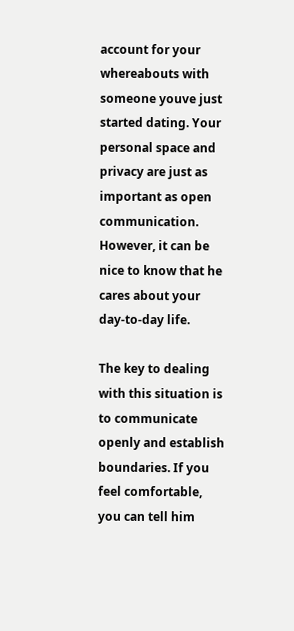account for your whereabouts with someone youve just started dating. Your personal space and privacy are just as important as open communication. However, it can be nice to know that he cares about your day-to-day life.

The key to dealing with this situation is to communicate openly and establish boundaries. If you feel comfortable, you can tell him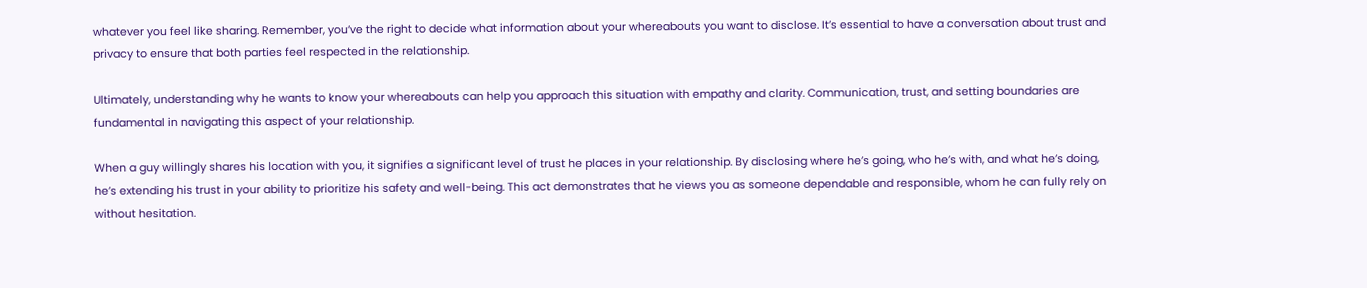whatever you feel like sharing. Remember, you’ve the right to decide what information about your whereabouts you want to disclose. It’s essential to have a conversation about trust and privacy to ensure that both parties feel respected in the relationship.

Ultimately, understanding why he wants to know your whereabouts can help you approach this situation with empathy and clarity. Communication, trust, and setting boundaries are fundamental in navigating this aspect of your relationship.

When a guy willingly shares his location with you, it signifies a significant level of trust he places in your relationship. By disclosing where he’s going, who he’s with, and what he’s doing, he’s extending his trust in your ability to prioritize his safety and well-being. This act demonstrates that he views you as someone dependable and responsible, whom he can fully rely on without hesitation.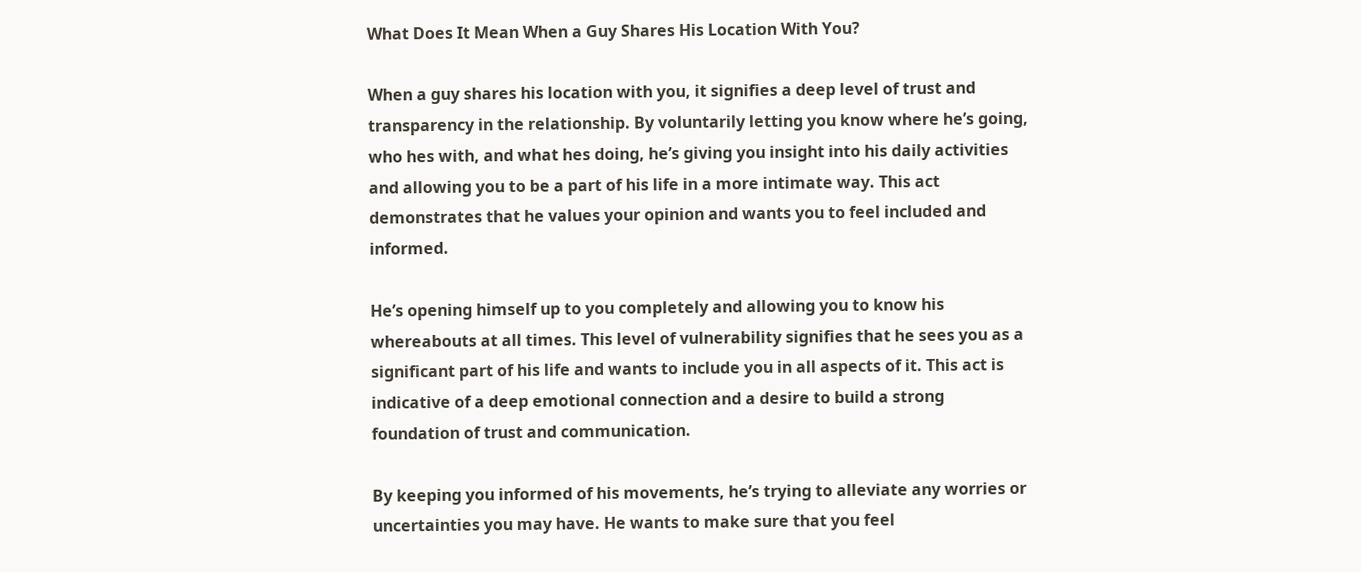What Does It Mean When a Guy Shares His Location With You?

When a guy shares his location with you, it signifies a deep level of trust and transparency in the relationship. By voluntarily letting you know where he’s going, who hes with, and what hes doing, he’s giving you insight into his daily activities and allowing you to be a part of his life in a more intimate way. This act demonstrates that he values your opinion and wants you to feel included and informed.

He’s opening himself up to you completely and allowing you to know his whereabouts at all times. This level of vulnerability signifies that he sees you as a significant part of his life and wants to include you in all aspects of it. This act is indicative of a deep emotional connection and a desire to build a strong foundation of trust and communication.

By keeping you informed of his movements, he’s trying to alleviate any worries or uncertainties you may have. He wants to make sure that you feel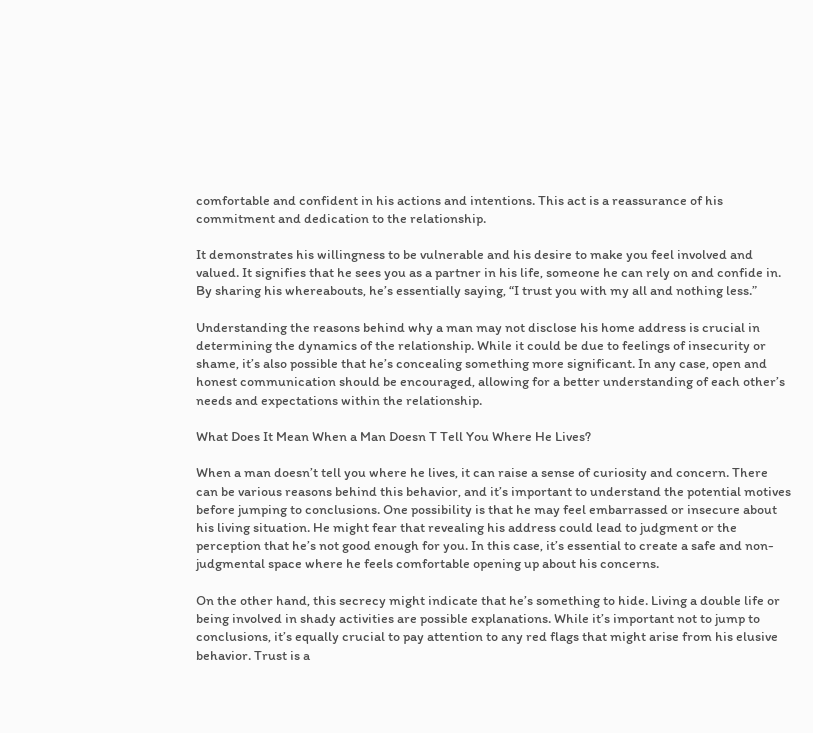comfortable and confident in his actions and intentions. This act is a reassurance of his commitment and dedication to the relationship.

It demonstrates his willingness to be vulnerable and his desire to make you feel involved and valued. It signifies that he sees you as a partner in his life, someone he can rely on and confide in. By sharing his whereabouts, he’s essentially saying, “I trust you with my all and nothing less.”

Understanding the reasons behind why a man may not disclose his home address is crucial in determining the dynamics of the relationship. While it could be due to feelings of insecurity or shame, it’s also possible that he’s concealing something more significant. In any case, open and honest communication should be encouraged, allowing for a better understanding of each other’s needs and expectations within the relationship.

What Does It Mean When a Man Doesn T Tell You Where He Lives?

When a man doesn’t tell you where he lives, it can raise a sense of curiosity and concern. There can be various reasons behind this behavior, and it’s important to understand the potential motives before jumping to conclusions. One possibility is that he may feel embarrassed or insecure about his living situation. He might fear that revealing his address could lead to judgment or the perception that he’s not good enough for you. In this case, it’s essential to create a safe and non-judgmental space where he feels comfortable opening up about his concerns.

On the other hand, this secrecy might indicate that he’s something to hide. Living a double life or being involved in shady activities are possible explanations. While it’s important not to jump to conclusions, it’s equally crucial to pay attention to any red flags that might arise from his elusive behavior. Trust is a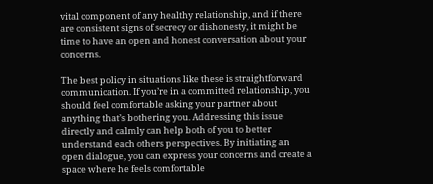vital component of any healthy relationship, and if there are consistent signs of secrecy or dishonesty, it might be time to have an open and honest conversation about your concerns.

The best policy in situations like these is straightforward communication. If you’re in a committed relationship, you should feel comfortable asking your partner about anything that’s bothering you. Addressing this issue directly and calmly can help both of you to better understand each others perspectives. By initiating an open dialogue, you can express your concerns and create a space where he feels comfortable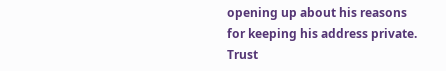opening up about his reasons for keeping his address private. Trust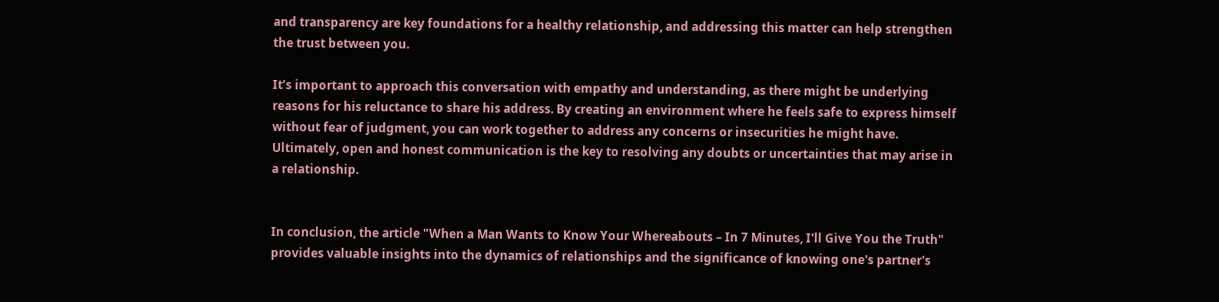and transparency are key foundations for a healthy relationship, and addressing this matter can help strengthen the trust between you.

It’s important to approach this conversation with empathy and understanding, as there might be underlying reasons for his reluctance to share his address. By creating an environment where he feels safe to express himself without fear of judgment, you can work together to address any concerns or insecurities he might have. Ultimately, open and honest communication is the key to resolving any doubts or uncertainties that may arise in a relationship.


In conclusion, the article "When a Man Wants to Know Your Whereabouts – In 7 Minutes, I'll Give You the Truth" provides valuable insights into the dynamics of relationships and the significance of knowing one's partner's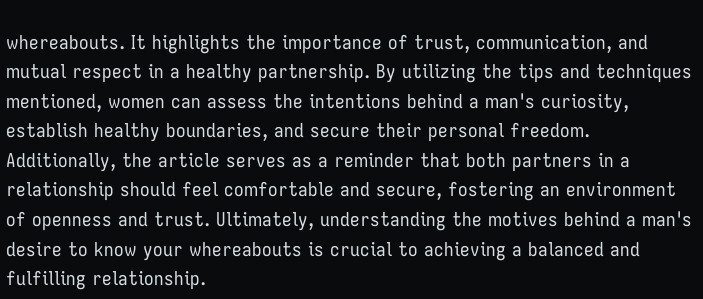whereabouts. It highlights the importance of trust, communication, and mutual respect in a healthy partnership. By utilizing the tips and techniques mentioned, women can assess the intentions behind a man's curiosity, establish healthy boundaries, and secure their personal freedom. Additionally, the article serves as a reminder that both partners in a relationship should feel comfortable and secure, fostering an environment of openness and trust. Ultimately, understanding the motives behind a man's desire to know your whereabouts is crucial to achieving a balanced and fulfilling relationship.